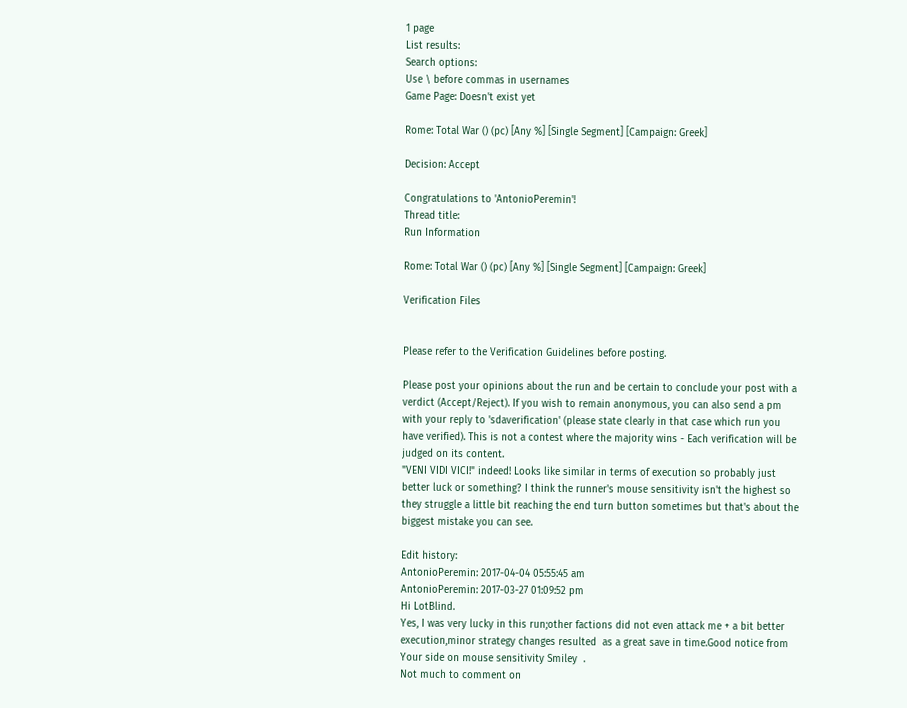1 page
List results:
Search options:
Use \ before commas in usernames
Game Page: Doesn't exist yet

Rome: Total War () (pc) [Any %] [Single Segment] [Campaign: Greek]

Decision: Accept

Congratulations to 'AntonioPeremin'!
Thread title:
Run Information

Rome: Total War () (pc) [Any %] [Single Segment] [Campaign: Greek]

Verification Files


Please refer to the Verification Guidelines before posting.

Please post your opinions about the run and be certain to conclude your post with a verdict (Accept/Reject). If you wish to remain anonymous, you can also send a pm with your reply to 'sdaverification' (please state clearly in that case which run you have verified). This is not a contest where the majority wins - Each verification will be judged on its content.
"VENI VIDI VICI!" indeed! Looks like similar in terms of execution so probably just better luck or something? I think the runner's mouse sensitivity isn't the highest so they struggle a little bit reaching the end turn button sometimes but that's about the biggest mistake you can see.

Edit history:
AntonioPeremin: 2017-04-04 05:55:45 am
AntonioPeremin: 2017-03-27 01:09:52 pm
Hi LotBlind.
Yes, I was very lucky in this run;other factions did not even attack me + a bit better execution,minor strategy changes resulted  as a great save in time.Good notice from Your side on mouse sensitivity Smiley  .
Not much to comment on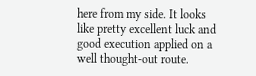here from my side. It looks like pretty excellent luck and good execution applied on a well thought-out route.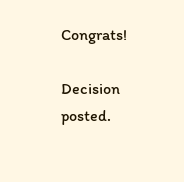Congrats!

Decision posted.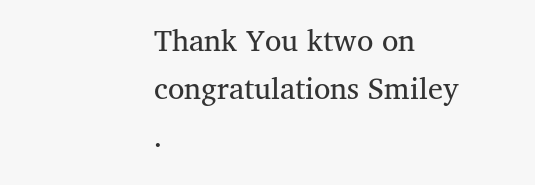Thank You ktwo on congratulations Smiley .